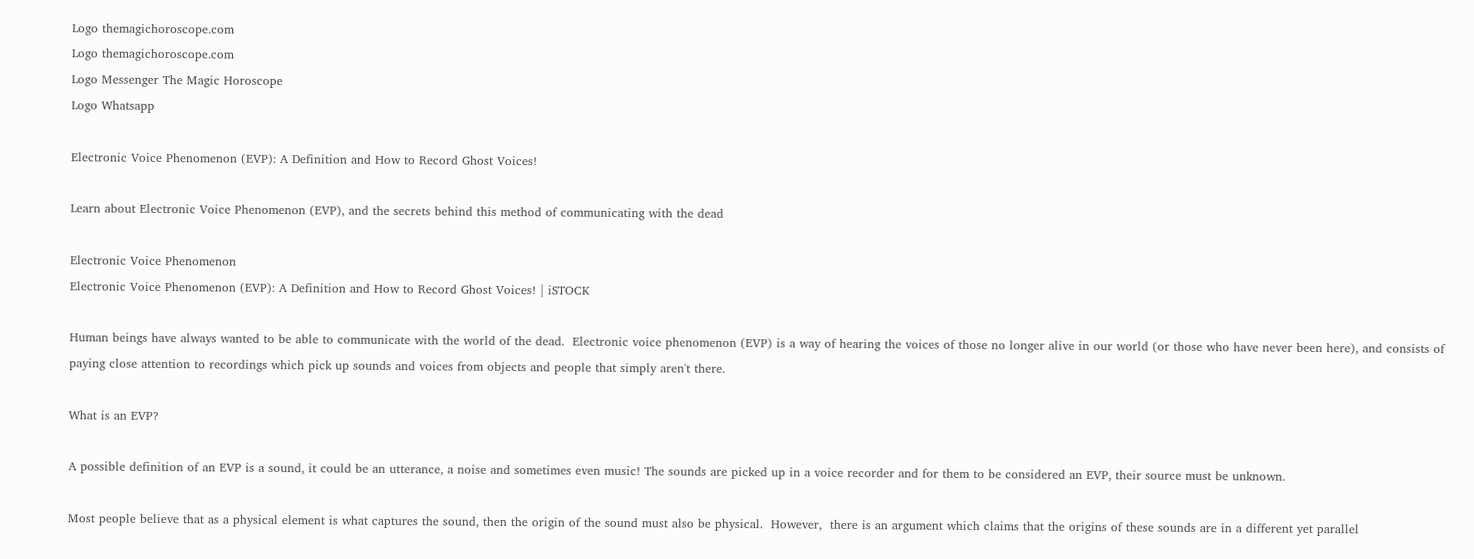Logo themagichoroscope.com
Logo themagichoroscope.com
Logo Messenger The Magic Horoscope
Logo Whatsapp

Electronic Voice Phenomenon (EVP): A Definition and How to Record Ghost Voices!

Learn about Electronic Voice Phenomenon (EVP), and the secrets behind this method of communicating with the dead

Electronic Voice Phenomenon
Electronic Voice Phenomenon (EVP): A Definition and How to Record Ghost Voices! | iSTOCK

Human beings have always wanted to be able to communicate with the world of the dead.  Electronic voice phenomenon (EVP) is a way of hearing the voices of those no longer alive in our world (or those who have never been here), and consists of paying close attention to recordings which pick up sounds and voices from objects and people that simply aren't there.

What is an EVP?

A possible definition of an EVP is a sound, it could be an utterance, a noise and sometimes even music! The sounds are picked up in a voice recorder and for them to be considered an EVP, their source must be unknown.

Most people believe that as a physical element is what captures the sound, then the origin of the sound must also be physical.  However,  there is an argument which claims that the origins of these sounds are in a different yet parallel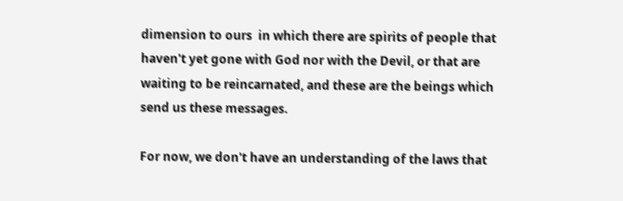dimension to ours  in which there are spirits of people that haven't yet gone with God nor with the Devil, or that are waiting to be reincarnated, and these are the beings which send us these messages.

For now, we don't have an understanding of the laws that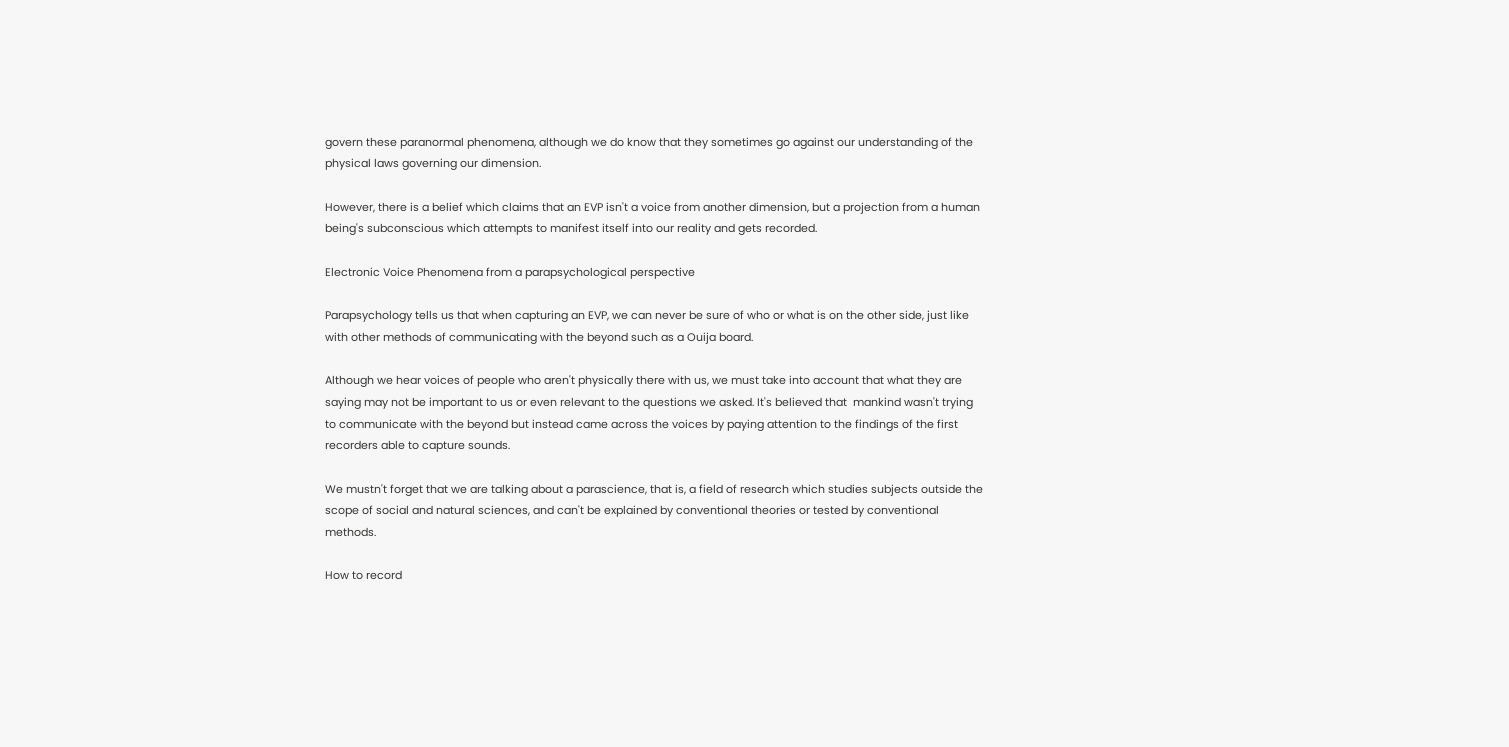govern these paranormal phenomena, although we do know that they sometimes go against our understanding of the physical laws governing our dimension.

However, there is a belief which claims that an EVP isn't a voice from another dimension, but a projection from a human being's subconscious which attempts to manifest itself into our reality and gets recorded.

Electronic Voice Phenomena from a parapsychological perspective

Parapsychology tells us that when capturing an EVP, we can never be sure of who or what is on the other side, just like with other methods of communicating with the beyond such as a Ouija board.

Although we hear voices of people who aren't physically there with us, we must take into account that what they are saying may not be important to us or even relevant to the questions we asked. It's believed that  mankind wasn't trying to communicate with the beyond but instead came across the voices by paying attention to the findings of the first recorders able to capture sounds.

We mustn't forget that we are talking about a parascience, that is, a field of research which studies subjects outside the scope of social and natural sciences, and can't be explained by conventional theories or tested by conventional methods.

How to record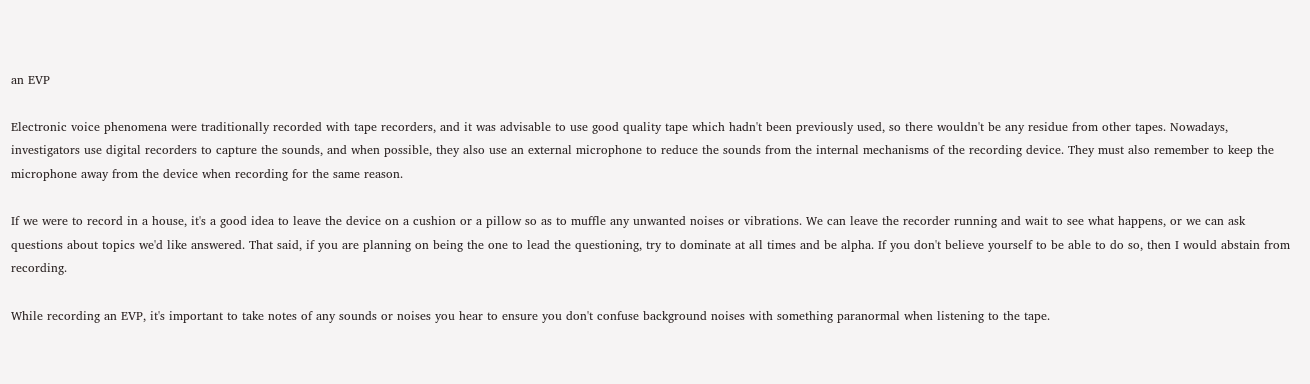an EVP

Electronic voice phenomena were traditionally recorded with tape recorders, and it was advisable to use good quality tape which hadn't been previously used, so there wouldn't be any residue from other tapes. Nowadays, investigators use digital recorders to capture the sounds, and when possible, they also use an external microphone to reduce the sounds from the internal mechanisms of the recording device. They must also remember to keep the microphone away from the device when recording for the same reason.

If we were to record in a house, it's a good idea to leave the device on a cushion or a pillow so as to muffle any unwanted noises or vibrations. We can leave the recorder running and wait to see what happens, or we can ask questions about topics we'd like answered. That said, if you are planning on being the one to lead the questioning, try to dominate at all times and be alpha. If you don't believe yourself to be able to do so, then I would abstain from recording.

While recording an EVP, it's important to take notes of any sounds or noises you hear to ensure you don't confuse background noises with something paranormal when listening to the tape.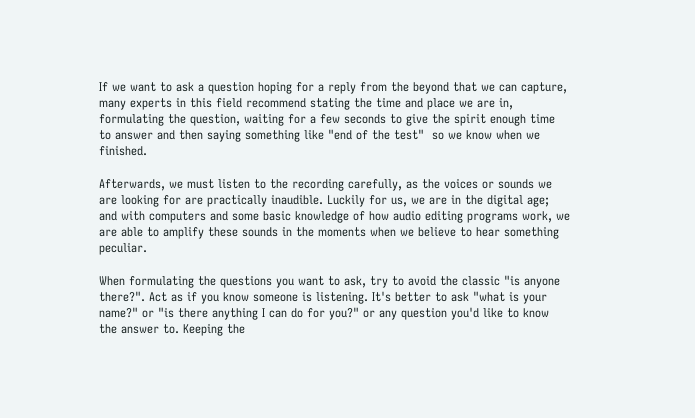If we want to ask a question hoping for a reply from the beyond that we can capture, many experts in this field recommend stating the time and place we are in, formulating the question, waiting for a few seconds to give the spirit enough time to answer and then saying something like "end of the test"  so we know when we finished.

Afterwards, we must listen to the recording carefully, as the voices or sounds we are looking for are practically inaudible. Luckily for us, we are in the digital age; and with computers and some basic knowledge of how audio editing programs work, we are able to amplify these sounds in the moments when we believe to hear something peculiar.

When formulating the questions you want to ask, try to avoid the classic "is anyone there?". Act as if you know someone is listening. It's better to ask "what is your name?" or "is there anything I can do for you?" or any question you'd like to know the answer to. Keeping the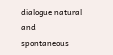dialogue natural and spontaneous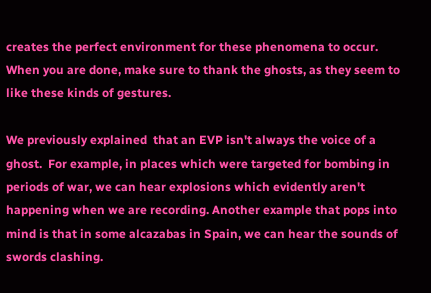creates the perfect environment for these phenomena to occur. When you are done, make sure to thank the ghosts, as they seem to like these kinds of gestures.

We previously explained  that an EVP isn't always the voice of a ghost.  For example, in places which were targeted for bombing in periods of war, we can hear explosions which evidently aren't happening when we are recording. Another example that pops into mind is that in some alcazabas in Spain, we can hear the sounds of swords clashing.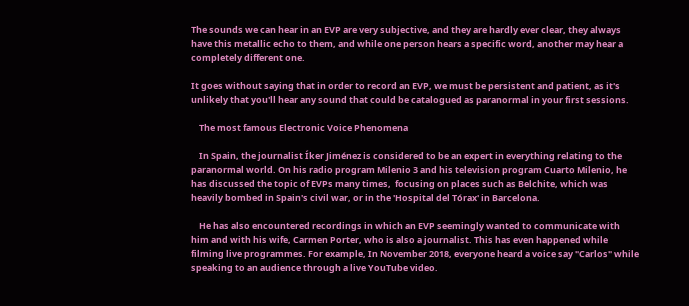The sounds we can hear in an EVP are very subjective, and they are hardly ever clear, they always have this metallic echo to them, and while one person hears a specific word, another may hear a completely different one.

It goes without saying that in order to record an EVP, we must be persistent and patient, as it's unlikely that you'll hear any sound that could be catalogued as paranormal in your first sessions.

    The most famous Electronic Voice Phenomena

    In Spain, the journalist Íker Jiménez is considered to be an expert in everything relating to the paranormal world. On his radio program Milenio 3 and his television program Cuarto Milenio, he has discussed the topic of EVPs many times,  focusing on places such as Belchite, which was heavily bombed in Spain's civil war, or in the 'Hospital del Tórax' in Barcelona.

    He has also encountered recordings in which an EVP seemingly wanted to communicate with him and with his wife, Carmen Porter, who is also a journalist. This has even happened while filming live programmes. For example, In November 2018, everyone heard a voice say "Carlos" while speaking to an audience through a live YouTube video.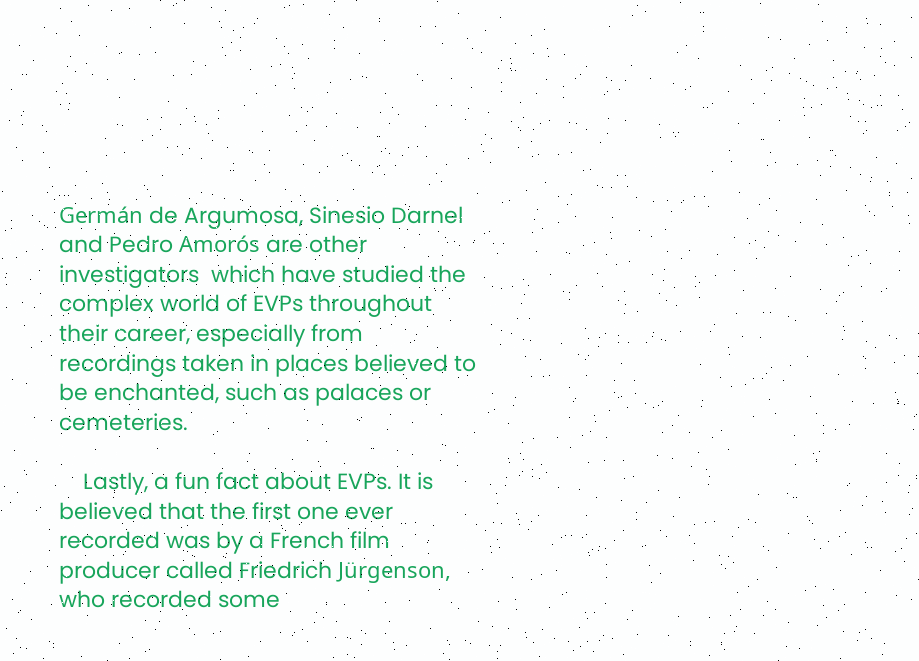Germán de Argumosa, Sinesio Darnel and Pedro Amorós are other investigators  which have studied the complex world of EVPs throughout their career, especially from recordings taken in places believed to be enchanted, such as palaces or cemeteries.

    Lastly, a fun fact about EVPs. It is believed that the first one ever recorded was by a French film producer called Friedrich Jürgenson, who recorded some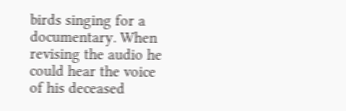birds singing for a documentary. When revising the audio he could hear the voice of his deceased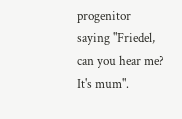progenitor saying "Friedel, can you hear me? It's mum".